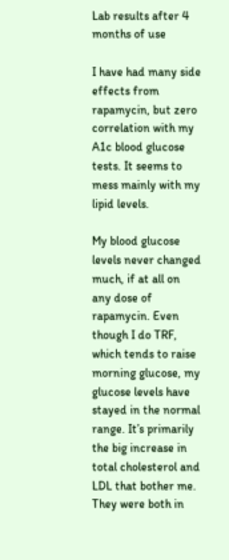Lab results after 4 months of use

I have had many side effects from rapamycin, but zero correlation with my A1c blood glucose tests. It seems to mess mainly with my lipid levels.

My blood glucose levels never changed much, if at all on any dose of rapamycin. Even though I do TRF, which tends to raise morning glucose, my glucose levels have stayed in the normal range. It’s primarily the big increase in total cholesterol and LDL that bother me. They were both in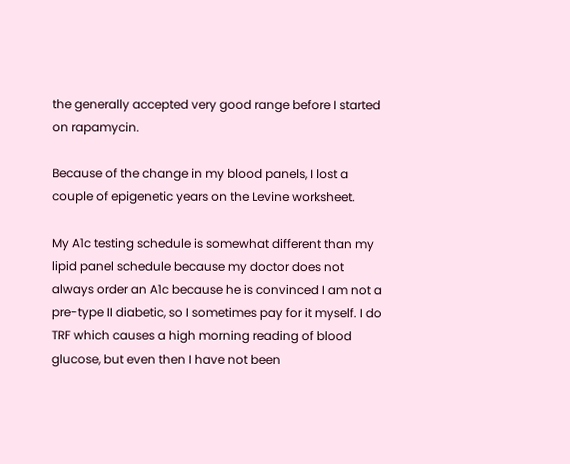the generally accepted very good range before I started on rapamycin.

Because of the change in my blood panels, I lost a couple of epigenetic years on the Levine worksheet.

My A1c testing schedule is somewhat different than my lipid panel schedule because my doctor does not always order an A1c because he is convinced I am not a pre-type II diabetic, so I sometimes pay for it myself. I do TRF which causes a high morning reading of blood glucose, but even then I have not been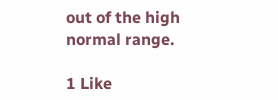out of the high normal range.

1 Like